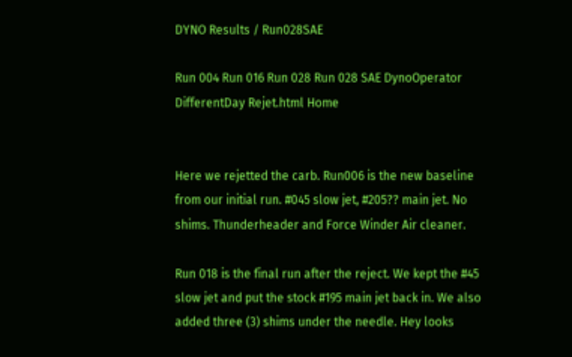DYNO Results / Run028SAE

Run 004 Run 016 Run 028 Run 028 SAE DynoOperator DifferentDay Rejet.html Home


Here we rejetted the carb. Run006 is the new baseline from our initial run. #045 slow jet, #205?? main jet. No shims. Thunderheader and Force Winder Air cleaner.

Run 018 is the final run after the reject. We kept the #45 slow jet and put the stock #195 main jet back in. We also added three (3) shims under the needle. Hey looks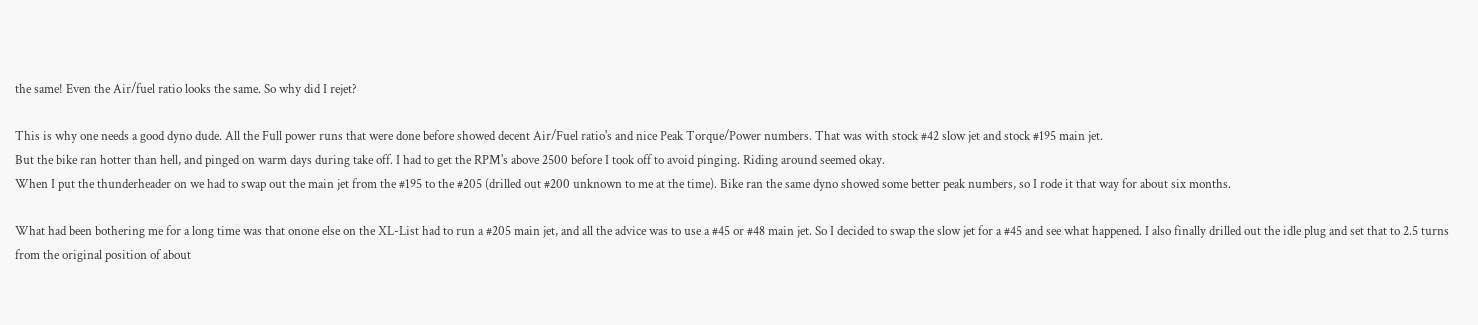the same! Even the Air/fuel ratio looks the same. So why did I rejet?

This is why one needs a good dyno dude. All the Full power runs that were done before showed decent Air/Fuel ratio's and nice Peak Torque/Power numbers. That was with stock #42 slow jet and stock #195 main jet.
But the bike ran hotter than hell, and pinged on warm days during take off. I had to get the RPM's above 2500 before I took off to avoid pinging. Riding around seemed okay.
When I put the thunderheader on we had to swap out the main jet from the #195 to the #205 (drilled out #200 unknown to me at the time). Bike ran the same dyno showed some better peak numbers, so I rode it that way for about six months.

What had been bothering me for a long time was that onone else on the XL-List had to run a #205 main jet, and all the advice was to use a #45 or #48 main jet. So I decided to swap the slow jet for a #45 and see what happened. I also finally drilled out the idle plug and set that to 2.5 turns from the original position of about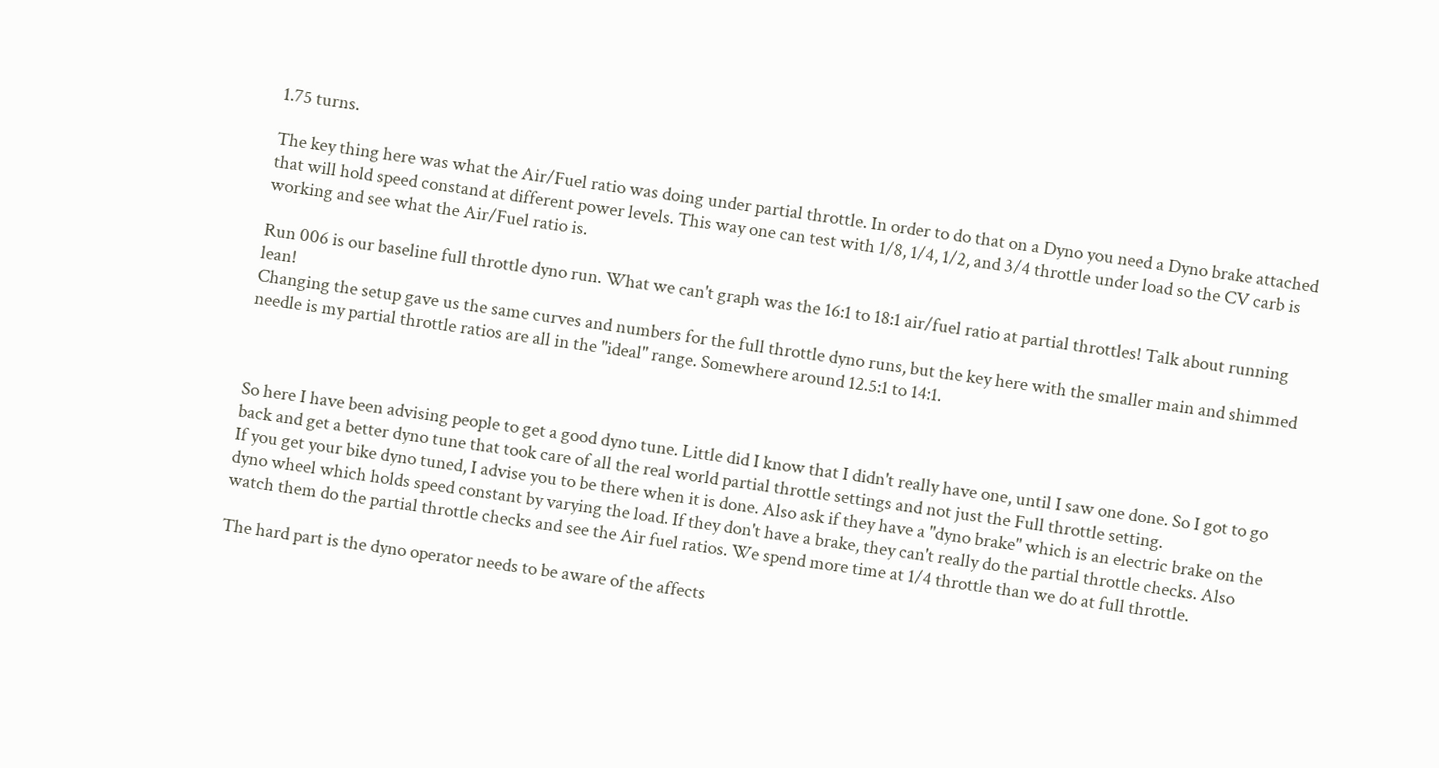1.75 turns.

The key thing here was what the Air/Fuel ratio was doing under partial throttle. In order to do that on a Dyno you need a Dyno brake attached that will hold speed constand at different power levels. This way one can test with 1/8, 1/4, 1/2, and 3/4 throttle under load so the CV carb is working and see what the Air/Fuel ratio is.

Run 006 is our baseline full throttle dyno run. What we can't graph was the 16:1 to 18:1 air/fuel ratio at partial throttles! Talk about running lean!
Changing the setup gave us the same curves and numbers for the full throttle dyno runs, but the key here with the smaller main and shimmed needle is my partial throttle ratios are all in the "ideal" range. Somewhere around 12.5:1 to 14:1.



So here I have been advising people to get a good dyno tune. Little did I know that I didn't really have one, until I saw one done. So I got to go back and get a better dyno tune that took care of all the real world partial throttle settings and not just the Full throttle setting.
If you get your bike dyno tuned, I advise you to be there when it is done. Also ask if they have a "dyno brake" which is an electric brake on the dyno wheel which holds speed constant by varying the load. If they don't have a brake, they can't really do the partial throttle checks. Also watch them do the partial throttle checks and see the Air fuel ratios. We spend more time at 1/4 throttle than we do at full throttle.

The hard part is the dyno operator needs to be aware of the affects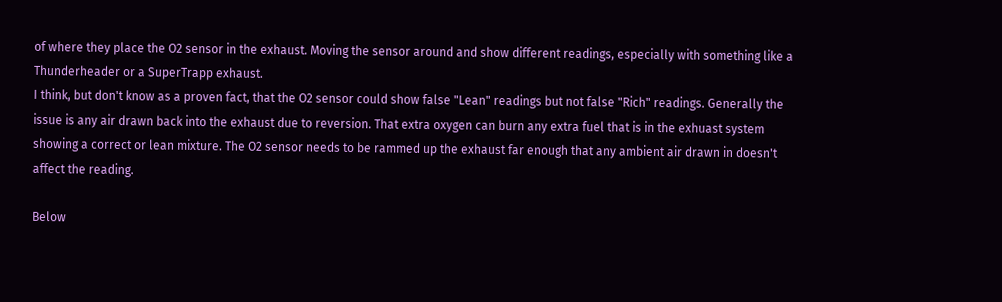of where they place the O2 sensor in the exhaust. Moving the sensor around and show different readings, especially with something like a Thunderheader or a SuperTrapp exhaust.
I think, but don't know as a proven fact, that the O2 sensor could show false "Lean" readings but not false "Rich" readings. Generally the issue is any air drawn back into the exhaust due to reversion. That extra oxygen can burn any extra fuel that is in the exhuast system showing a correct or lean mixture. The O2 sensor needs to be rammed up the exhaust far enough that any ambient air drawn in doesn't affect the reading.

Below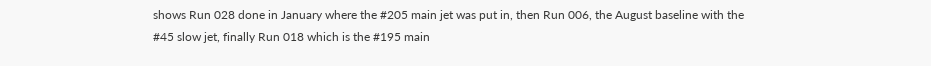shows Run 028 done in January where the #205 main jet was put in, then Run 006, the August baseline with the #45 slow jet, finally Run 018 which is the #195 main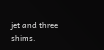jet and three shims.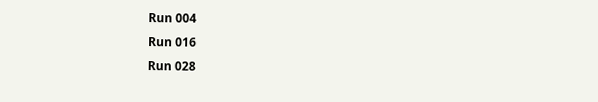Run 004
Run 016
Run 028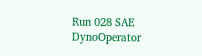Run 028 SAE
DynoOperator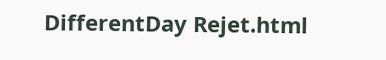DifferentDay Rejet.html